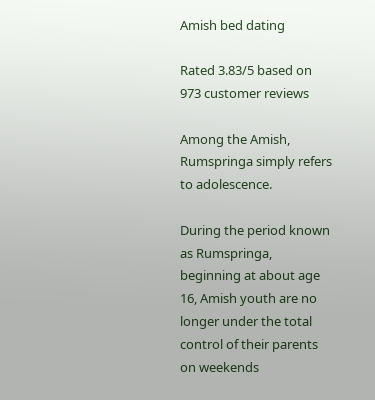Amish bed dating

Rated 3.83/5 based on 973 customer reviews

Among the Amish, Rumspringa simply refers to adolescence.

During the period known as Rumspringa, beginning at about age 16, Amish youth are no longer under the total control of their parents on weekends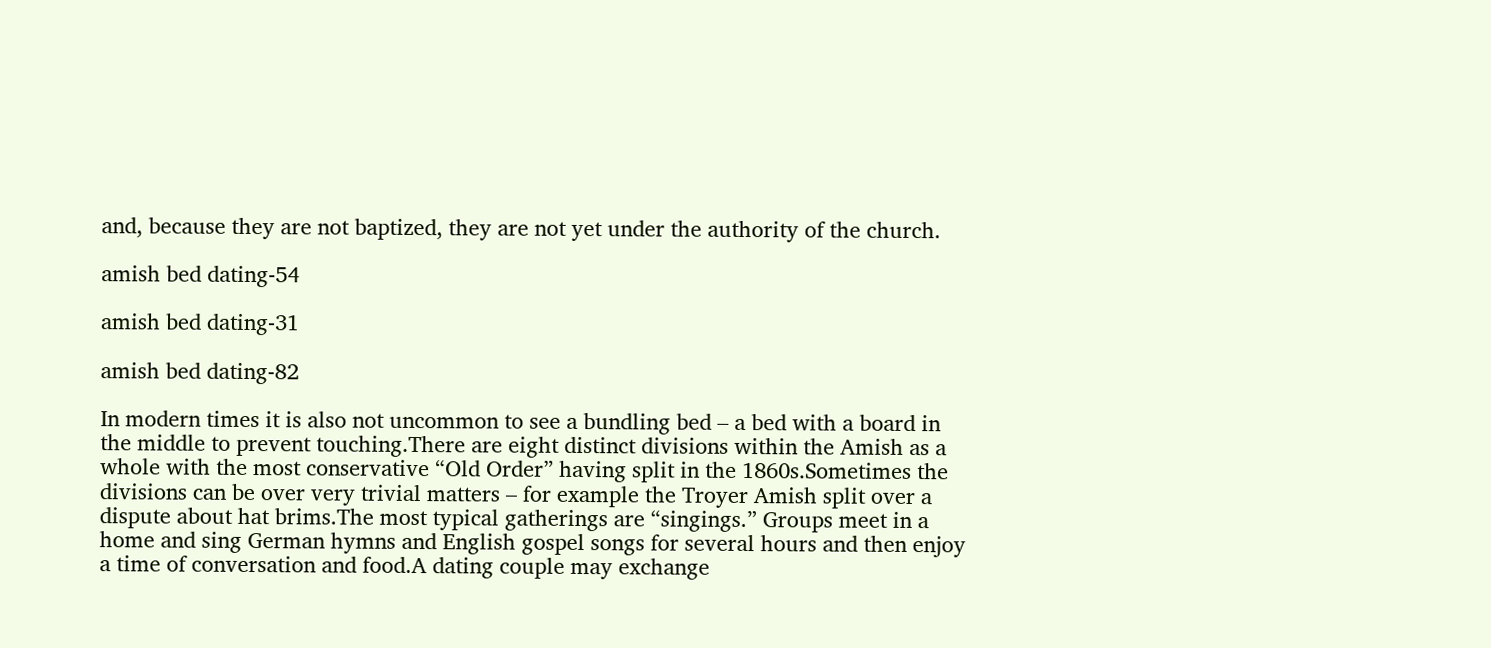and, because they are not baptized, they are not yet under the authority of the church.

amish bed dating-54

amish bed dating-31

amish bed dating-82

In modern times it is also not uncommon to see a bundling bed – a bed with a board in the middle to prevent touching.There are eight distinct divisions within the Amish as a whole with the most conservative “Old Order” having split in the 1860s.Sometimes the divisions can be over very trivial matters – for example the Troyer Amish split over a dispute about hat brims.The most typical gatherings are “singings.” Groups meet in a home and sing German hymns and English gospel songs for several hours and then enjoy a time of conversation and food.A dating couple may exchange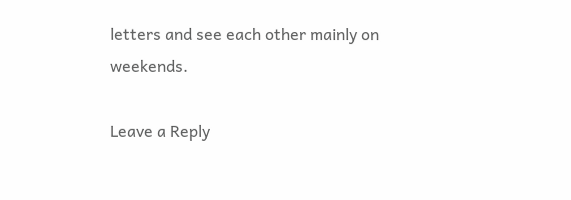letters and see each other mainly on weekends.

Leave a Reply